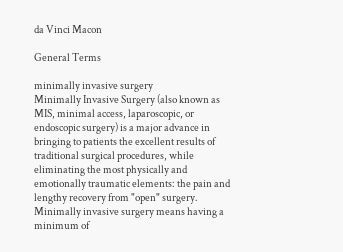da Vinci Macon

General Terms

minimally invasive surgery
Minimally Invasive Surgery (also known as MIS, minimal access, laparoscopic, or endoscopic surgery) is a major advance in bringing to patients the excellent results of traditional surgical procedures, while eliminating the most physically and emotionally traumatic elements: the pain and lengthy recovery from "open" surgery. Minimally invasive surgery means having a minimum of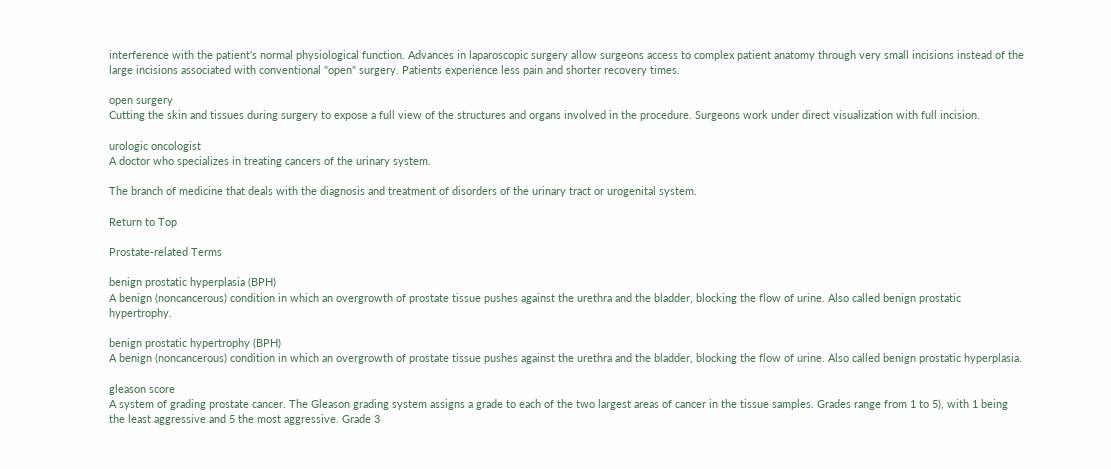interference with the patient's normal physiological function. Advances in laparoscopic surgery allow surgeons access to complex patient anatomy through very small incisions instead of the large incisions associated with conventional "open" surgery. Patients experience less pain and shorter recovery times.

open surgery
Cutting the skin and tissues during surgery to expose a full view of the structures and organs involved in the procedure. Surgeons work under direct visualization with full incision.

urologic oncologist
A doctor who specializes in treating cancers of the urinary system.

The branch of medicine that deals with the diagnosis and treatment of disorders of the urinary tract or urogenital system.

Return to Top

Prostate-related Terms

benign prostatic hyperplasia (BPH)
A benign (noncancerous) condition in which an overgrowth of prostate tissue pushes against the urethra and the bladder, blocking the flow of urine. Also called benign prostatic hypertrophy.

benign prostatic hypertrophy (BPH)
A benign (noncancerous) condition in which an overgrowth of prostate tissue pushes against the urethra and the bladder, blocking the flow of urine. Also called benign prostatic hyperplasia.

gleason score
A system of grading prostate cancer. The Gleason grading system assigns a grade to each of the two largest areas of cancer in the tissue samples. Grades range from 1 to 5), with 1 being the least aggressive and 5 the most aggressive. Grade 3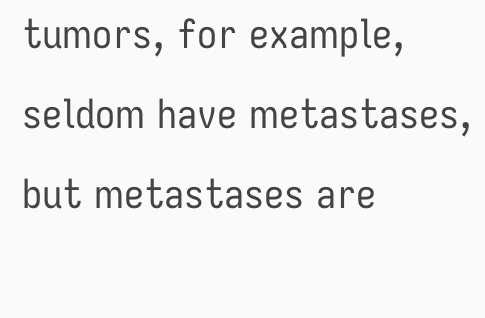tumors, for example, seldom have metastases, but metastases are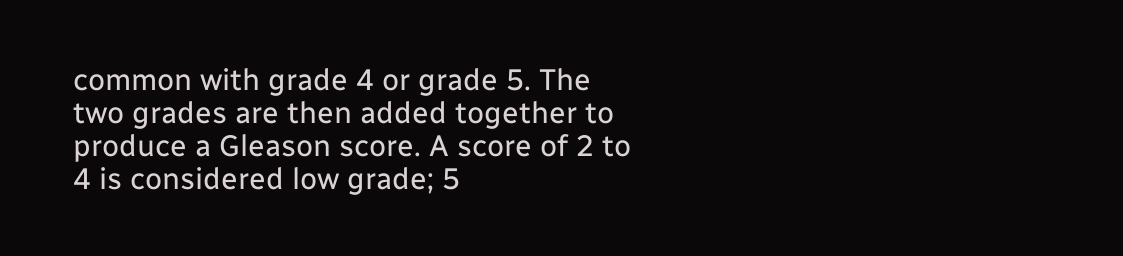common with grade 4 or grade 5. The two grades are then added together to produce a Gleason score. A score of 2 to 4 is considered low grade; 5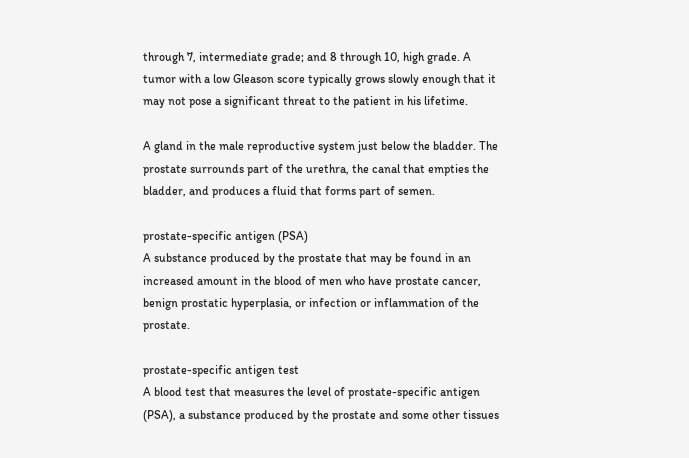through 7, intermediate grade; and 8 through 10, high grade. A tumor with a low Gleason score typically grows slowly enough that it may not pose a significant threat to the patient in his lifetime.

A gland in the male reproductive system just below the bladder. The prostate surrounds part of the urethra, the canal that empties the bladder, and produces a fluid that forms part of semen.

prostate-specific antigen (PSA)
A substance produced by the prostate that may be found in an increased amount in the blood of men who have prostate cancer, benign prostatic hyperplasia, or infection or inflammation of the prostate.

prostate-specific antigen test
A blood test that measures the level of prostate-specific antigen (PSA), a substance produced by the prostate and some other tissues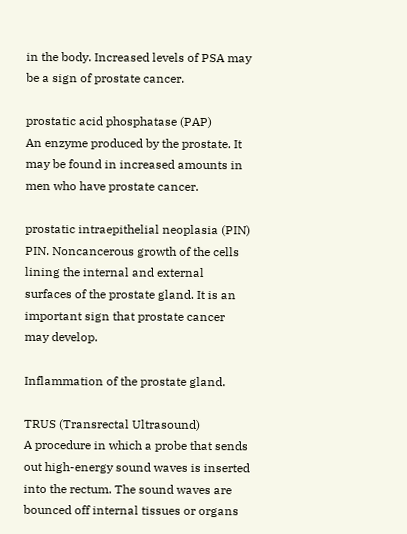in the body. Increased levels of PSA may be a sign of prostate cancer.

prostatic acid phosphatase (PAP)
An enzyme produced by the prostate. It may be found in increased amounts in men who have prostate cancer.

prostatic intraepithelial neoplasia (PIN)
PIN. Noncancerous growth of the cells lining the internal and external surfaces of the prostate gland. It is an important sign that prostate cancer may develop.

Inflammation of the prostate gland.

TRUS (Transrectal Ultrasound)
A procedure in which a probe that sends out high-energy sound waves is inserted into the rectum. The sound waves are bounced off internal tissues or organs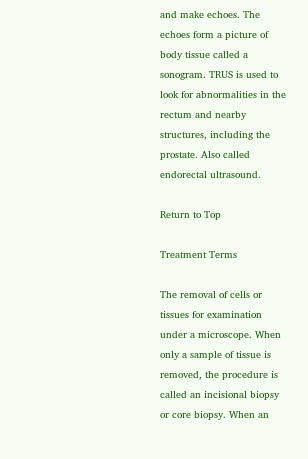and make echoes. The echoes form a picture of body tissue called a sonogram. TRUS is used to look for abnormalities in the rectum and nearby structures, including the prostate. Also called endorectal ultrasound.

Return to Top

Treatment Terms

The removal of cells or tissues for examination under a microscope. When only a sample of tissue is removed, the procedure is called an incisional biopsy or core biopsy. When an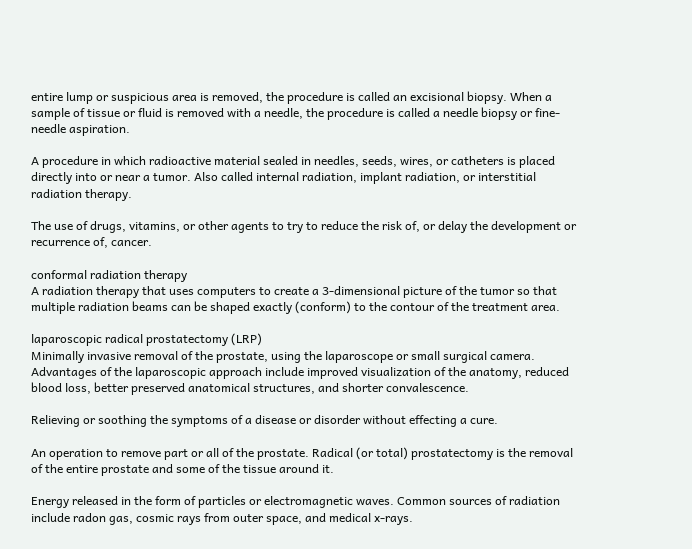entire lump or suspicious area is removed, the procedure is called an excisional biopsy. When a sample of tissue or fluid is removed with a needle, the procedure is called a needle biopsy or fine-needle aspiration.

A procedure in which radioactive material sealed in needles, seeds, wires, or catheters is placed directly into or near a tumor. Also called internal radiation, implant radiation, or interstitial radiation therapy.

The use of drugs, vitamins, or other agents to try to reduce the risk of, or delay the development or recurrence of, cancer.

conformal radiation therapy
A radiation therapy that uses computers to create a 3-dimensional picture of the tumor so that multiple radiation beams can be shaped exactly (conform) to the contour of the treatment area.

laparoscopic radical prostatectomy (LRP)
Minimally invasive removal of the prostate, using the laparoscope or small surgical camera. Advantages of the laparoscopic approach include improved visualization of the anatomy, reduced blood loss, better preserved anatomical structures, and shorter convalescence.

Relieving or soothing the symptoms of a disease or disorder without effecting a cure.

An operation to remove part or all of the prostate. Radical (or total) prostatectomy is the removal of the entire prostate and some of the tissue around it.

Energy released in the form of particles or electromagnetic waves. Common sources of radiation include radon gas, cosmic rays from outer space, and medical x-rays.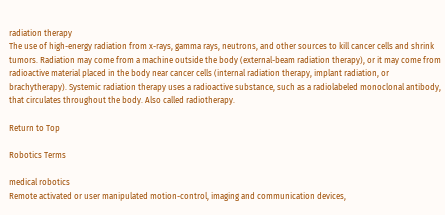radiation therapy
The use of high-energy radiation from x-rays, gamma rays, neutrons, and other sources to kill cancer cells and shrink tumors. Radiation may come from a machine outside the body (external-beam radiation therapy), or it may come from radioactive material placed in the body near cancer cells (internal radiation therapy, implant radiation, or brachytherapy). Systemic radiation therapy uses a radioactive substance, such as a radiolabeled monoclonal antibody, that circulates throughout the body. Also called radiotherapy.

Return to Top

Robotics Terms

medical robotics
Remote activated or user manipulated motion-control, imaging and communication devices,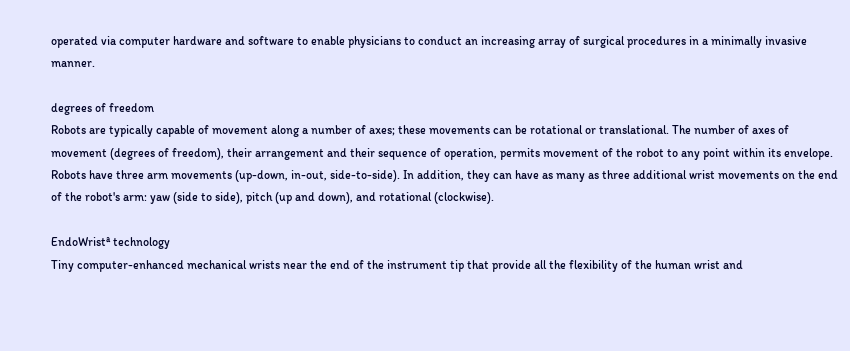operated via computer hardware and software to enable physicians to conduct an increasing array of surgical procedures in a minimally invasive manner.

degrees of freedom
Robots are typically capable of movement along a number of axes; these movements can be rotational or translational. The number of axes of movement (degrees of freedom), their arrangement and their sequence of operation, permits movement of the robot to any point within its envelope. Robots have three arm movements (up-down, in-out, side-to-side). In addition, they can have as many as three additional wrist movements on the end of the robot's arm: yaw (side to side), pitch (up and down), and rotational (clockwise).

EndoWristª technology
Tiny computer-enhanced mechanical wrists near the end of the instrument tip that provide all the flexibility of the human wrist and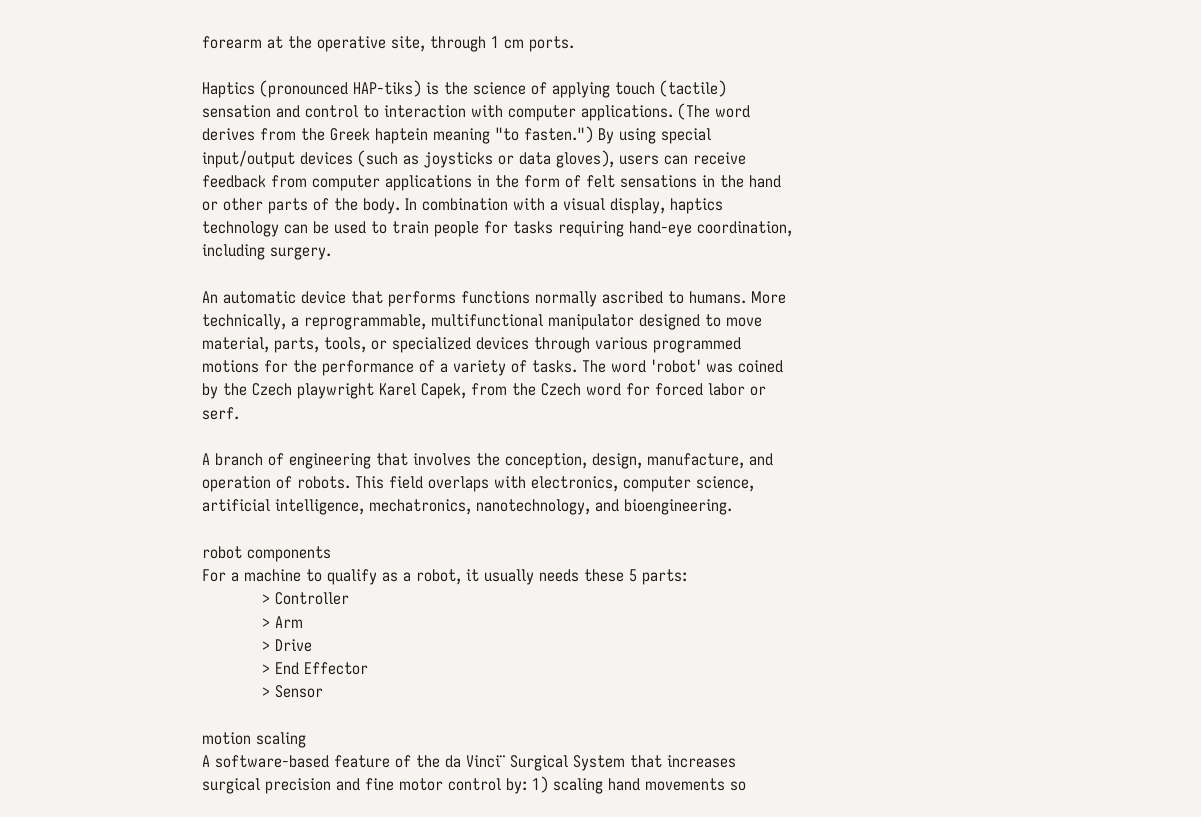forearm at the operative site, through 1 cm ports.

Haptics (pronounced HAP-tiks) is the science of applying touch (tactile) sensation and control to interaction with computer applications. (The word derives from the Greek haptein meaning "to fasten.") By using special input/output devices (such as joysticks or data gloves), users can receive feedback from computer applications in the form of felt sensations in the hand or other parts of the body. In combination with a visual display, haptics technology can be used to train people for tasks requiring hand-eye coordination, including surgery.

An automatic device that performs functions normally ascribed to humans. More technically, a reprogrammable, multifunctional manipulator designed to move material, parts, tools, or specialized devices through various programmed motions for the performance of a variety of tasks. The word 'robot' was coined by the Czech playwright Karel Capek, from the Czech word for forced labor or serf.

A branch of engineering that involves the conception, design, manufacture, and operation of robots. This field overlaps with electronics, computer science, artificial intelligence, mechatronics, nanotechnology, and bioengineering.

robot components
For a machine to qualify as a robot, it usually needs these 5 parts:
            > Controller
            > Arm
            > Drive
            > End Effector
            > Sensor

motion scaling
A software-based feature of the da Vinci¨ Surgical System that increases surgical precision and fine motor control by: 1) scaling hand movements so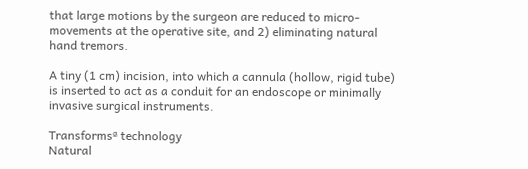that large motions by the surgeon are reduced to micro-movements at the operative site, and 2) eliminating natural hand tremors.

A tiny (1 cm) incision, into which a cannula (hollow, rigid tube) is inserted to act as a conduit for an endoscope or minimally invasive surgical instruments.

Transformsª technology
Natural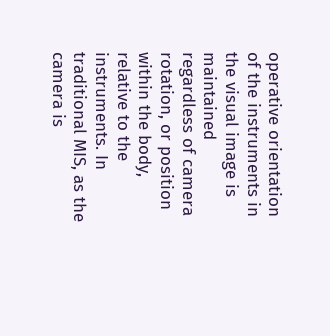operative orientation of the instruments in the visual image is maintained regardless of camera rotation, or position within the body, relative to the instruments. In traditional MIS, as the camera is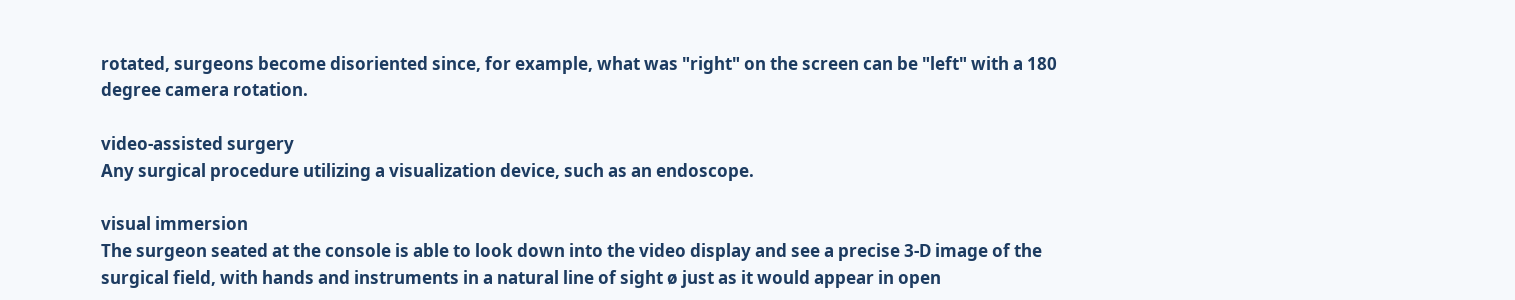rotated, surgeons become disoriented since, for example, what was "right" on the screen can be "left" with a 180 degree camera rotation.

video-assisted surgery
Any surgical procedure utilizing a visualization device, such as an endoscope.

visual immersion
The surgeon seated at the console is able to look down into the video display and see a precise 3-D image of the surgical field, with hands and instruments in a natural line of sight ø just as it would appear in open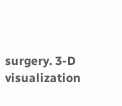surgery. 3-D visualization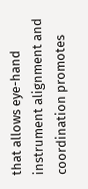that allows eye-hand instrument alignment and coordination promotes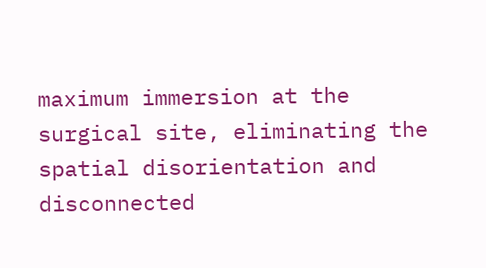maximum immersion at the surgical site, eliminating the spatial disorientation and disconnected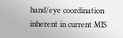hand/eye coordination inherent in current MIS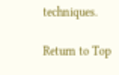techniques.

Return to Top